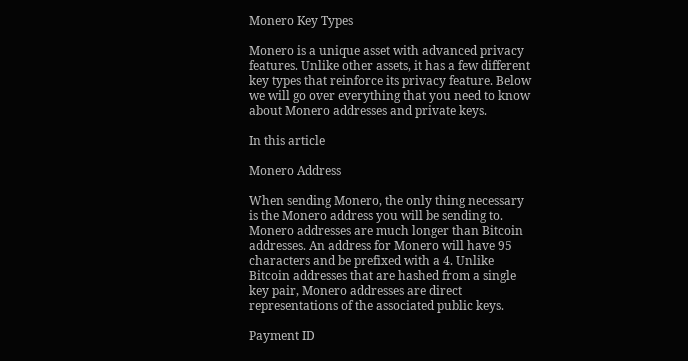Monero Key Types

Monero is a unique asset with advanced privacy features. Unlike other assets, it has a few different key types that reinforce its privacy feature. Below we will go over everything that you need to know about Monero addresses and private keys.

In this article

Monero Address

When sending Monero, the only thing necessary is the Monero address you will be sending to. Monero addresses are much longer than Bitcoin addresses. An address for Monero will have 95 characters and be prefixed with a 4. Unlike Bitcoin addresses that are hashed from a single key pair, Monero addresses are direct representations of the associated public keys.

Payment ID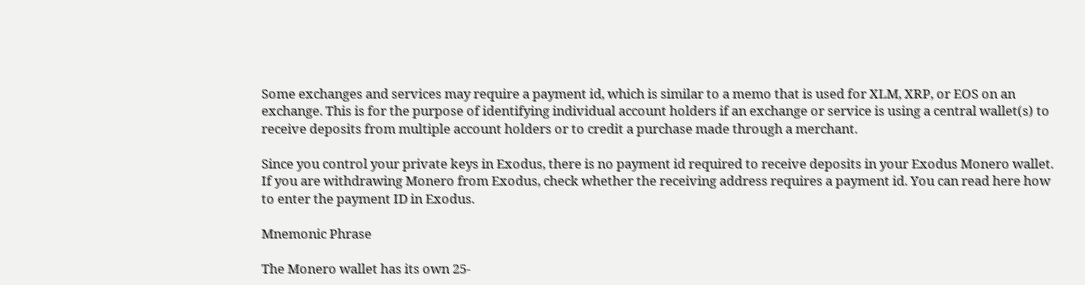Some exchanges and services may require a payment id, which is similar to a memo that is used for XLM, XRP, or EOS on an exchange. This is for the purpose of identifying individual account holders if an exchange or service is using a central wallet(s) to receive deposits from multiple account holders or to credit a purchase made through a merchant.

Since you control your private keys in Exodus, there is no payment id required to receive deposits in your Exodus Monero wallet. If you are withdrawing Monero from Exodus, check whether the receiving address requires a payment id. You can read here how to enter the payment ID in Exodus.

Mnemonic Phrase

The Monero wallet has its own 25-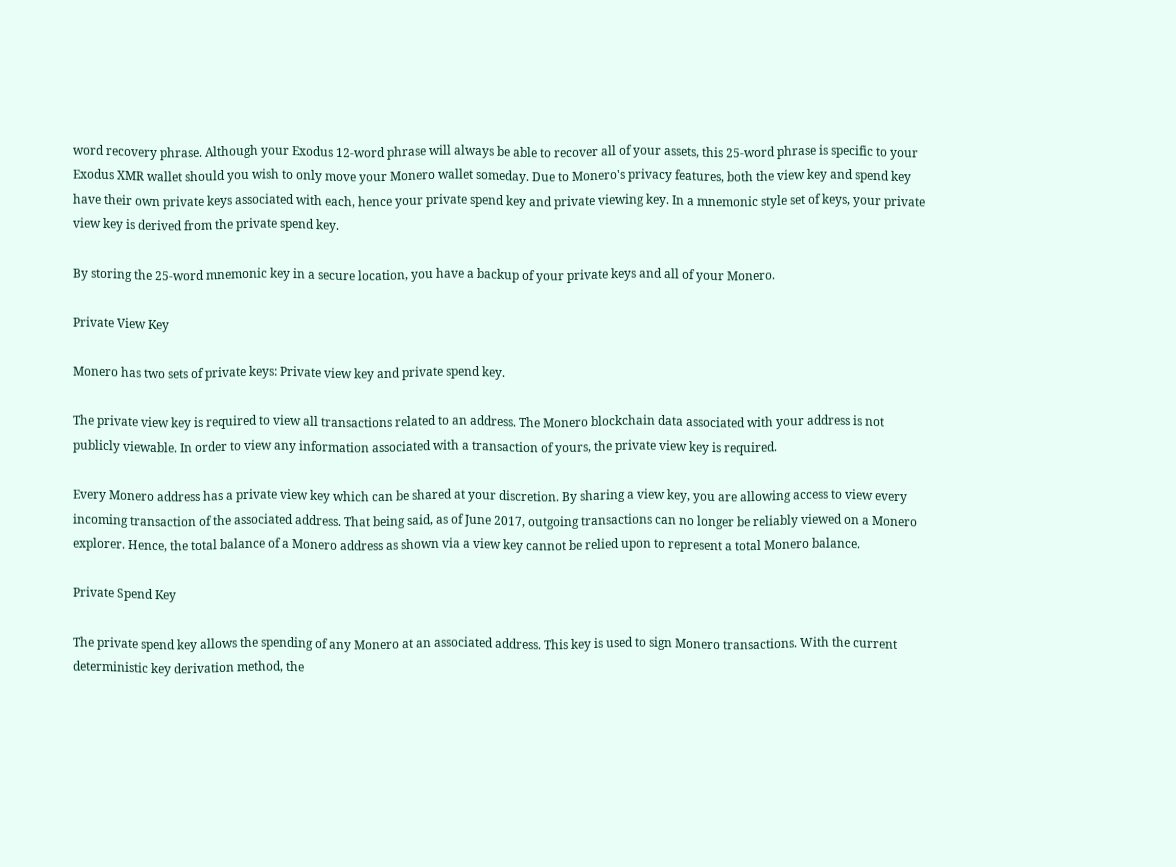word recovery phrase. Although your Exodus 12-word phrase will always be able to recover all of your assets, this 25-word phrase is specific to your Exodus XMR wallet should you wish to only move your Monero wallet someday. Due to Monero's privacy features, both the view key and spend key have their own private keys associated with each, hence your private spend key and private viewing key. In a mnemonic style set of keys, your private view key is derived from the private spend key.

By storing the 25-word mnemonic key in a secure location, you have a backup of your private keys and all of your Monero.

Private View Key

Monero has two sets of private keys: Private view key and private spend key.

The private view key is required to view all transactions related to an address. The Monero blockchain data associated with your address is not publicly viewable. In order to view any information associated with a transaction of yours, the private view key is required.

Every Monero address has a private view key which can be shared at your discretion. By sharing a view key, you are allowing access to view every incoming transaction of the associated address. That being said, as of June 2017, outgoing transactions can no longer be reliably viewed on a Monero explorer. Hence, the total balance of a Monero address as shown via a view key cannot be relied upon to represent a total Monero balance.

Private Spend Key

The private spend key allows the spending of any Monero at an associated address. This key is used to sign Monero transactions. With the current deterministic key derivation method, the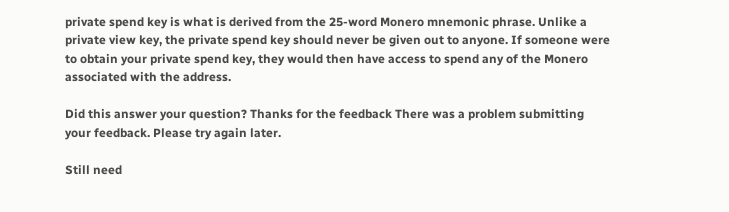private spend key is what is derived from the 25-word Monero mnemonic phrase. Unlike a private view key, the private spend key should never be given out to anyone. If someone were to obtain your private spend key, they would then have access to spend any of the Monero associated with the address.

Did this answer your question? Thanks for the feedback There was a problem submitting your feedback. Please try again later.

Still need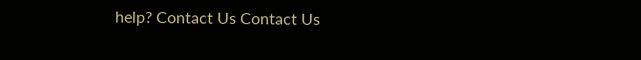help? Contact Us Contact Us